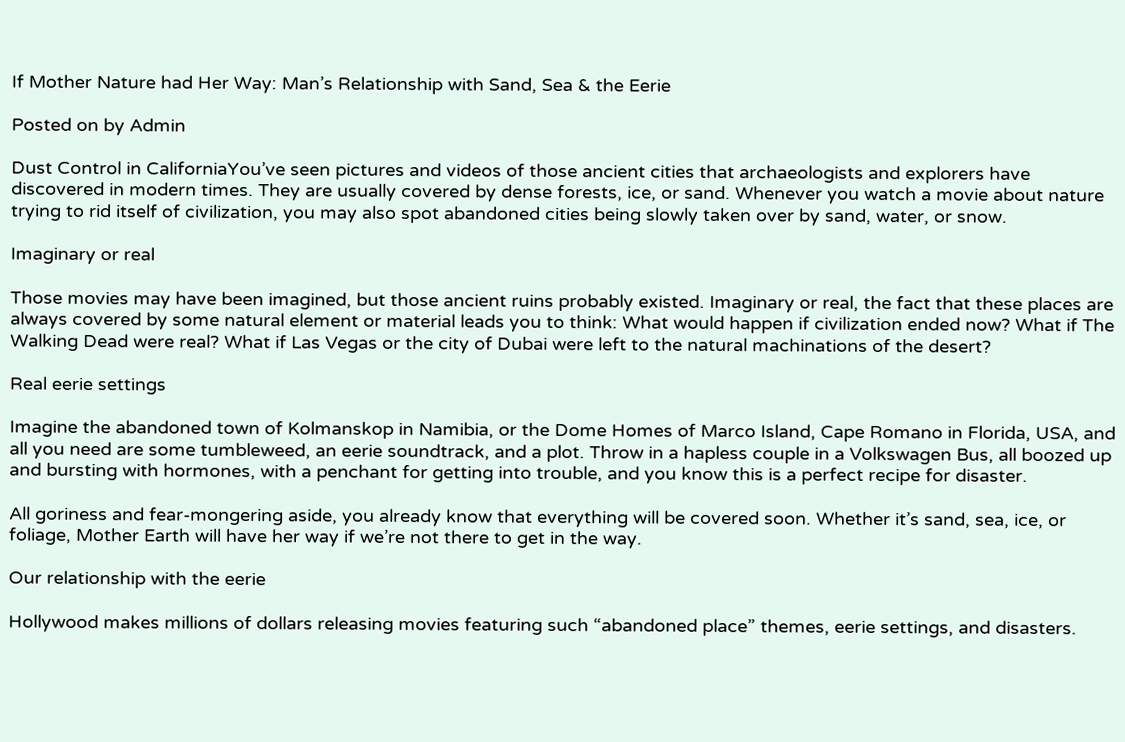If Mother Nature had Her Way: Man’s Relationship with Sand, Sea & the Eerie

Posted on by Admin

Dust Control in CaliforniaYou’ve seen pictures and videos of those ancient cities that archaeologists and explorers have discovered in modern times. They are usually covered by dense forests, ice, or sand. Whenever you watch a movie about nature trying to rid itself of civilization, you may also spot abandoned cities being slowly taken over by sand, water, or snow.

Imaginary or real

Those movies may have been imagined, but those ancient ruins probably existed. Imaginary or real, the fact that these places are always covered by some natural element or material leads you to think: What would happen if civilization ended now? What if The Walking Dead were real? What if Las Vegas or the city of Dubai were left to the natural machinations of the desert?

Real eerie settings

Imagine the abandoned town of Kolmanskop in Namibia, or the Dome Homes of Marco Island, Cape Romano in Florida, USA, and all you need are some tumbleweed, an eerie soundtrack, and a plot. Throw in a hapless couple in a Volkswagen Bus, all boozed up and bursting with hormones, with a penchant for getting into trouble, and you know this is a perfect recipe for disaster.

All goriness and fear-mongering aside, you already know that everything will be covered soon. Whether it’s sand, sea, ice, or foliage, Mother Earth will have her way if we’re not there to get in the way.

Our relationship with the eerie

Hollywood makes millions of dollars releasing movies featuring such “abandoned place” themes, eerie settings, and disasters.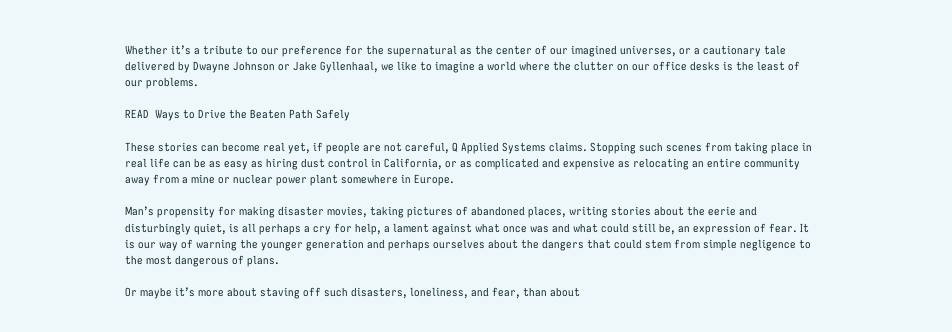Whether it’s a tribute to our preference for the supernatural as the center of our imagined universes, or a cautionary tale delivered by Dwayne Johnson or Jake Gyllenhaal, we like to imagine a world where the clutter on our office desks is the least of our problems.

READ  Ways to Drive the Beaten Path Safely

These stories can become real yet, if people are not careful, Q Applied Systems claims. Stopping such scenes from taking place in real life can be as easy as hiring dust control in California, or as complicated and expensive as relocating an entire community away from a mine or nuclear power plant somewhere in Europe.

Man’s propensity for making disaster movies, taking pictures of abandoned places, writing stories about the eerie and disturbingly quiet, is all perhaps a cry for help, a lament against what once was and what could still be, an expression of fear. It is our way of warning the younger generation and perhaps ourselves about the dangers that could stem from simple negligence to the most dangerous of plans.

Or maybe it’s more about staving off such disasters, loneliness, and fear, than about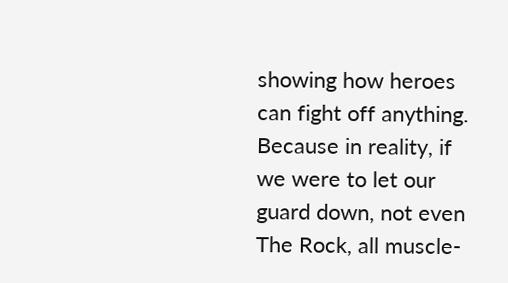showing how heroes can fight off anything. Because in reality, if we were to let our guard down, not even The Rock, all muscle-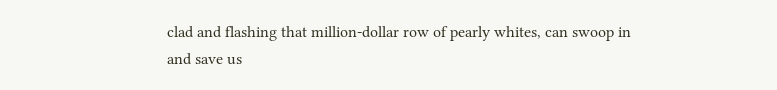clad and flashing that million-dollar row of pearly whites, can swoop in and save us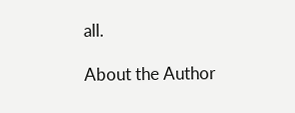all.

About the Author